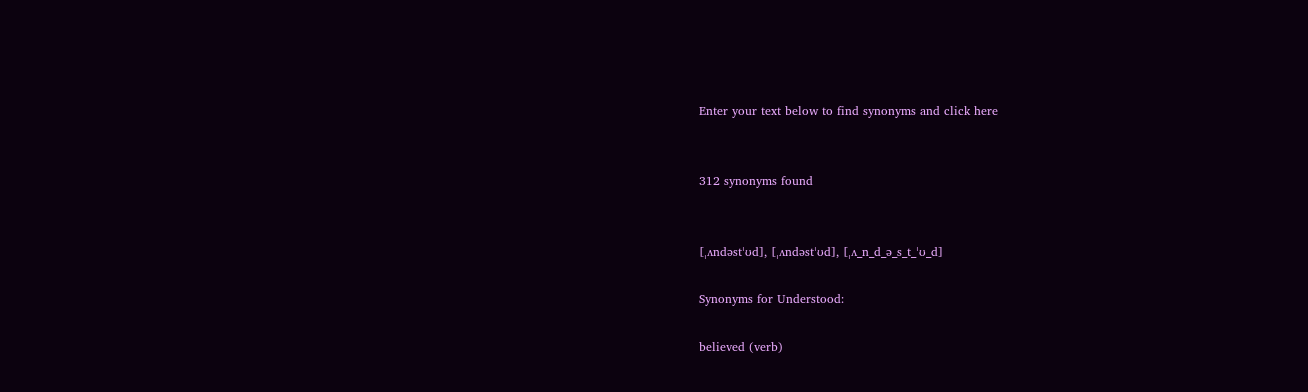Enter your text below to find synonyms and click here


312 synonyms found


[ˌʌndəstˈʊd], [ˌʌndəstˈʊd], [ˌʌ_n_d_ə_s_t_ˈʊ_d]

Synonyms for Understood:

believed (verb)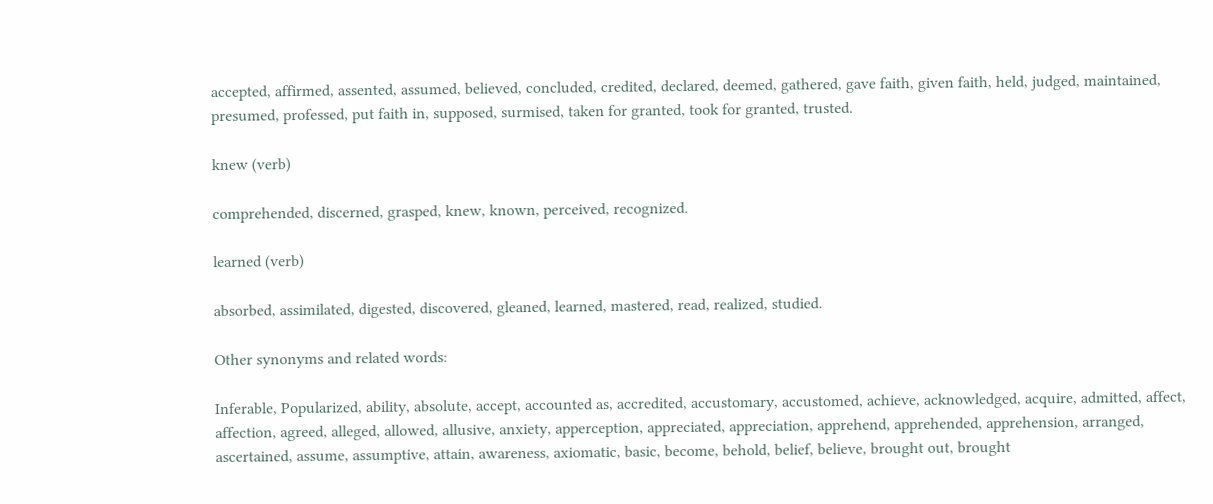accepted, affirmed, assented, assumed, believed, concluded, credited, declared, deemed, gathered, gave faith, given faith, held, judged, maintained, presumed, professed, put faith in, supposed, surmised, taken for granted, took for granted, trusted.

knew (verb)

comprehended, discerned, grasped, knew, known, perceived, recognized.

learned (verb)

absorbed, assimilated, digested, discovered, gleaned, learned, mastered, read, realized, studied.

Other synonyms and related words:

Inferable, Popularized, ability, absolute, accept, accounted as, accredited, accustomary, accustomed, achieve, acknowledged, acquire, admitted, affect, affection, agreed, alleged, allowed, allusive, anxiety, apperception, appreciated, appreciation, apprehend, apprehended, apprehension, arranged, ascertained, assume, assumptive, attain, awareness, axiomatic, basic, become, behold, belief, believe, brought out, brought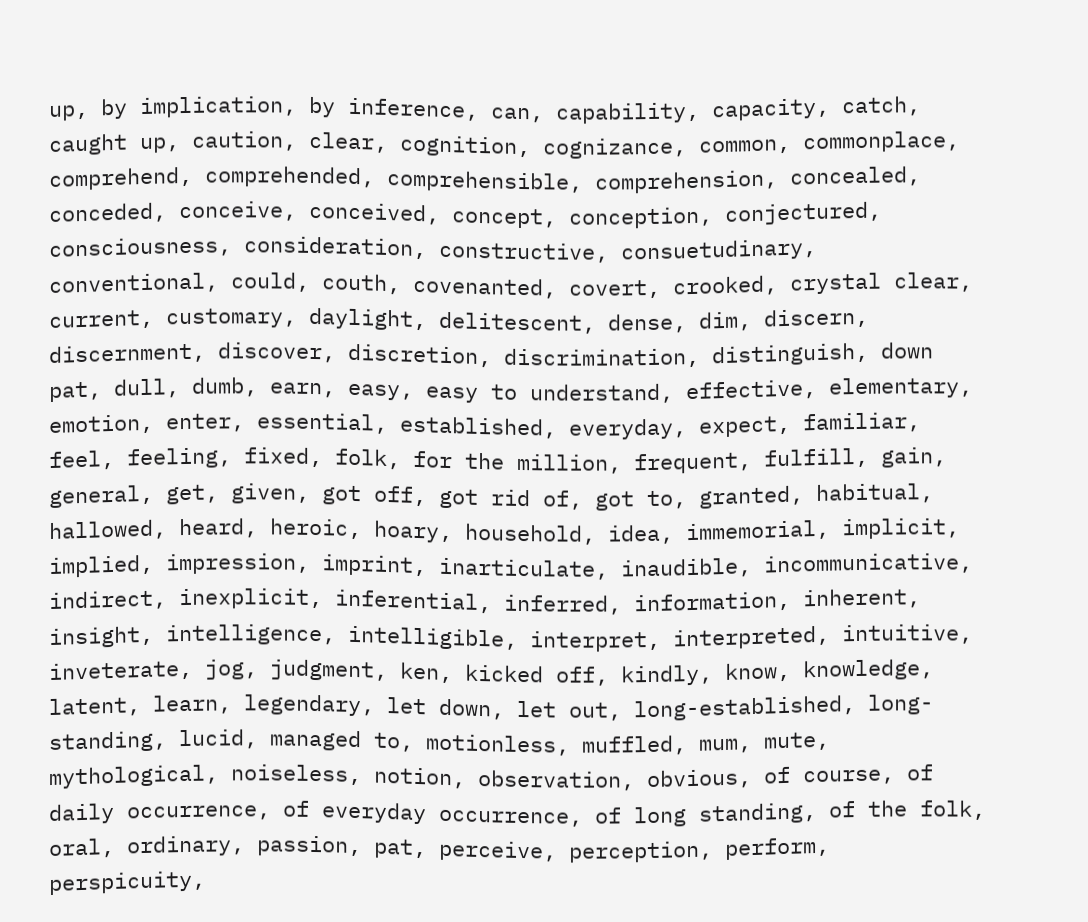up, by implication, by inference, can, capability, capacity, catch, caught up, caution, clear, cognition, cognizance, common, commonplace, comprehend, comprehended, comprehensible, comprehension, concealed, conceded, conceive, conceived, concept, conception, conjectured, consciousness, consideration, constructive, consuetudinary, conventional, could, couth, covenanted, covert, crooked, crystal clear, current, customary, daylight, delitescent, dense, dim, discern, discernment, discover, discretion, discrimination, distinguish, down pat, dull, dumb, earn, easy, easy to understand, effective, elementary, emotion, enter, essential, established, everyday, expect, familiar, feel, feeling, fixed, folk, for the million, frequent, fulfill, gain, general, get, given, got off, got rid of, got to, granted, habitual, hallowed, heard, heroic, hoary, household, idea, immemorial, implicit, implied, impression, imprint, inarticulate, inaudible, incommunicative, indirect, inexplicit, inferential, inferred, information, inherent, insight, intelligence, intelligible, interpret, interpreted, intuitive, inveterate, jog, judgment, ken, kicked off, kindly, know, knowledge, latent, learn, legendary, let down, let out, long-established, long-standing, lucid, managed to, motionless, muffled, mum, mute, mythological, noiseless, notion, observation, obvious, of course, of daily occurrence, of everyday occurrence, of long standing, of the folk, oral, ordinary, passion, pat, perceive, perception, perform, perspicuity,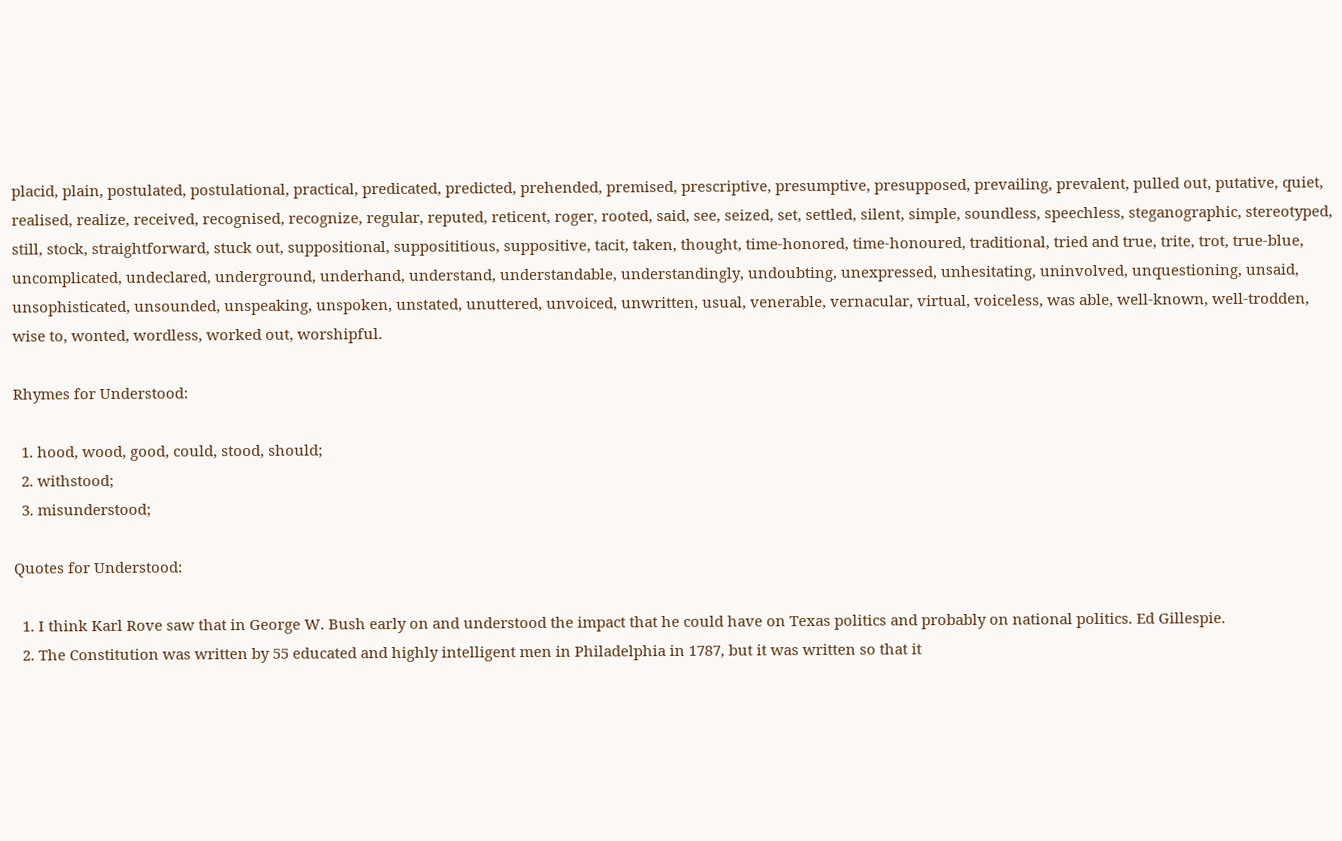placid, plain, postulated, postulational, practical, predicated, predicted, prehended, premised, prescriptive, presumptive, presupposed, prevailing, prevalent, pulled out, putative, quiet, realised, realize, received, recognised, recognize, regular, reputed, reticent, roger, rooted, said, see, seized, set, settled, silent, simple, soundless, speechless, steganographic, stereotyped, still, stock, straightforward, stuck out, suppositional, supposititious, suppositive, tacit, taken, thought, time-honored, time-honoured, traditional, tried and true, trite, trot, true-blue, uncomplicated, undeclared, underground, underhand, understand, understandable, understandingly, undoubting, unexpressed, unhesitating, uninvolved, unquestioning, unsaid, unsophisticated, unsounded, unspeaking, unspoken, unstated, unuttered, unvoiced, unwritten, usual, venerable, vernacular, virtual, voiceless, was able, well-known, well-trodden, wise to, wonted, wordless, worked out, worshipful.

Rhymes for Understood:

  1. hood, wood, good, could, stood, should;
  2. withstood;
  3. misunderstood;

Quotes for Understood:

  1. I think Karl Rove saw that in George W. Bush early on and understood the impact that he could have on Texas politics and probably on national politics. Ed Gillespie.
  2. The Constitution was written by 55 educated and highly intelligent men in Philadelphia in 1787, but it was written so that it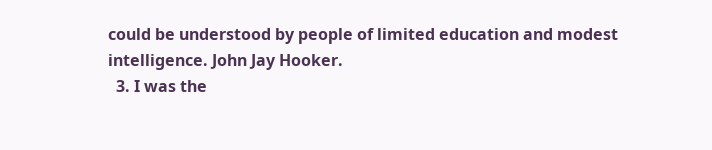could be understood by people of limited education and modest intelligence. John Jay Hooker.
  3. I was the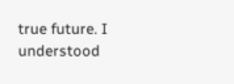true future. I understood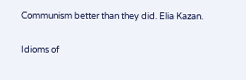Communism better than they did. Elia Kazan.

Idioms of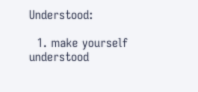Understood:

  1. make yourself understood